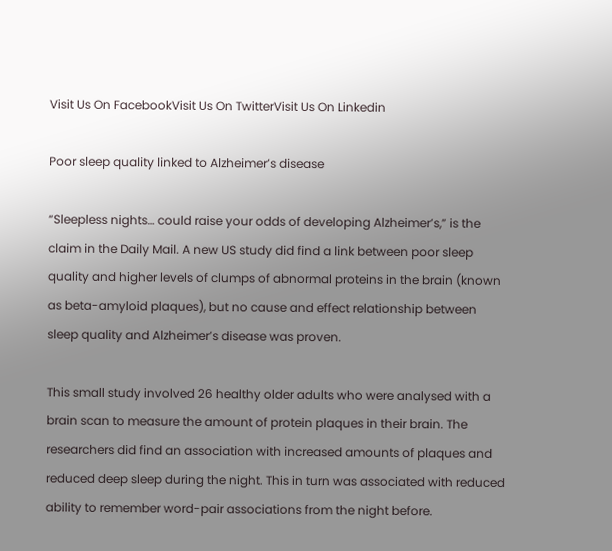Visit Us On FacebookVisit Us On TwitterVisit Us On Linkedin

Poor sleep quality linked to Alzheimer’s disease

“Sleepless nights… could raise your odds of developing Alzheimer’s,” is the claim in the Daily Mail. A new US study did find a link between poor sleep quality and higher levels of clumps of abnormal proteins in the brain (known as beta-amyloid plaques), but no cause and effect relationship between sleep quality and Alzheimer’s disease was proven.

This small study involved 26 healthy older adults who were analysed with a brain scan to measure the amount of protein plaques in their brain. The researchers did find an association with increased amounts of plaques and reduced deep sleep during the night. This in turn was associated with reduced ability to remember word-pair associations from the night before.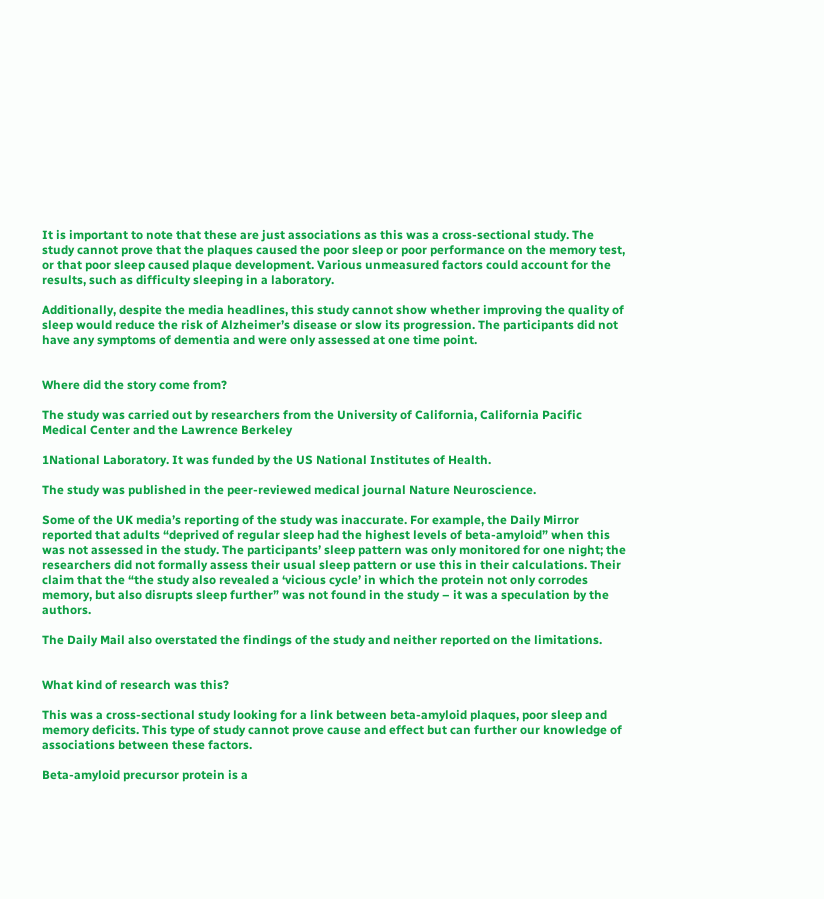It is important to note that these are just associations as this was a cross-sectional study. The study cannot prove that the plaques caused the poor sleep or poor performance on the memory test, or that poor sleep caused plaque development. Various unmeasured factors could account for the results, such as difficulty sleeping in a laboratory.

Additionally, despite the media headlines, this study cannot show whether improving the quality of sleep would reduce the risk of Alzheimer’s disease or slow its progression. The participants did not have any symptoms of dementia and were only assessed at one time point.


Where did the story come from?

The study was carried out by researchers from the University of California, California Pacific Medical Center and the Lawrence Berkeley

1National Laboratory. It was funded by the US National Institutes of Health.

The study was published in the peer-reviewed medical journal Nature Neuroscience.

Some of the UK media’s reporting of the study was inaccurate. For example, the Daily Mirror reported that adults “deprived of regular sleep had the highest levels of beta-amyloid” when this was not assessed in the study. The participants’ sleep pattern was only monitored for one night; the researchers did not formally assess their usual sleep pattern or use this in their calculations. Their claim that the “the study also revealed a ‘vicious cycle’ in which the protein not only corrodes memory, but also disrupts sleep further” was not found in the study – it was a speculation by the authors.

The Daily Mail also overstated the findings of the study and neither reported on the limitations.


What kind of research was this?

This was a cross-sectional study looking for a link between beta-amyloid plaques, poor sleep and memory deficits. This type of study cannot prove cause and effect but can further our knowledge of associations between these factors.

Beta-amyloid precursor protein is a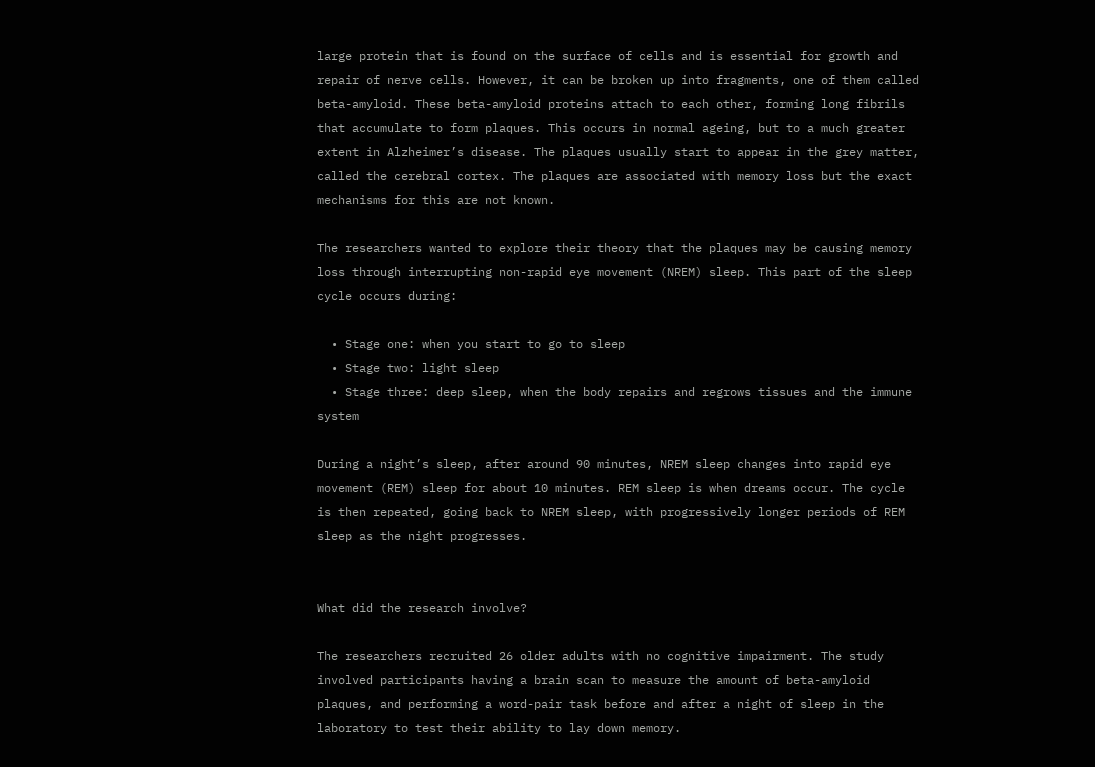large protein that is found on the surface of cells and is essential for growth and repair of nerve cells. However, it can be broken up into fragments, one of them called beta-amyloid. These beta-amyloid proteins attach to each other, forming long fibrils that accumulate to form plaques. This occurs in normal ageing, but to a much greater extent in Alzheimer’s disease. The plaques usually start to appear in the grey matter, called the cerebral cortex. The plaques are associated with memory loss but the exact mechanisms for this are not known.

The researchers wanted to explore their theory that the plaques may be causing memory loss through interrupting non-rapid eye movement (NREM) sleep. This part of the sleep cycle occurs during:

  • Stage one: when you start to go to sleep
  • Stage two: light sleep
  • Stage three: deep sleep, when the body repairs and regrows tissues and the immune system

During a night’s sleep, after around 90 minutes, NREM sleep changes into rapid eye movement (REM) sleep for about 10 minutes. REM sleep is when dreams occur. The cycle is then repeated, going back to NREM sleep, with progressively longer periods of REM sleep as the night progresses.


What did the research involve?

The researchers recruited 26 older adults with no cognitive impairment. The study involved participants having a brain scan to measure the amount of beta-amyloid plaques, and performing a word-pair task before and after a night of sleep in the laboratory to test their ability to lay down memory.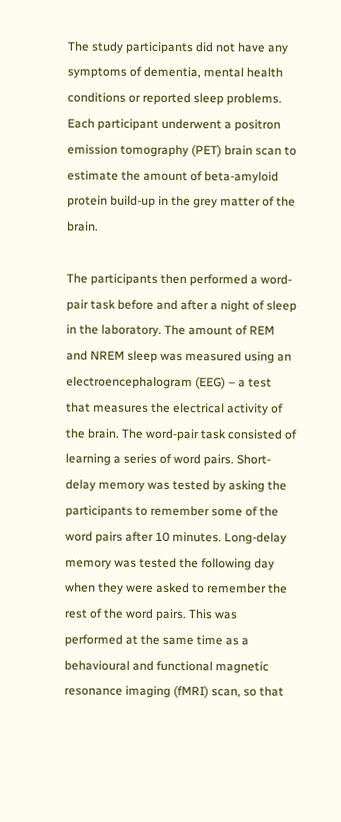The study participants did not have any symptoms of dementia, mental health conditions or reported sleep problems. Each participant underwent a positron emission tomography (PET) brain scan to estimate the amount of beta-amyloid protein build-up in the grey matter of the brain.

The participants then performed a word-pair task before and after a night of sleep in the laboratory. The amount of REM and NREM sleep was measured using an electroencephalogram (EEG) – a test that measures the electrical activity of the brain. The word-pair task consisted of learning a series of word pairs. Short-delay memory was tested by asking the participants to remember some of the word pairs after 10 minutes. Long-delay memory was tested the following day when they were asked to remember the rest of the word pairs. This was performed at the same time as a behavioural and functional magnetic resonance imaging (fMRI) scan, so that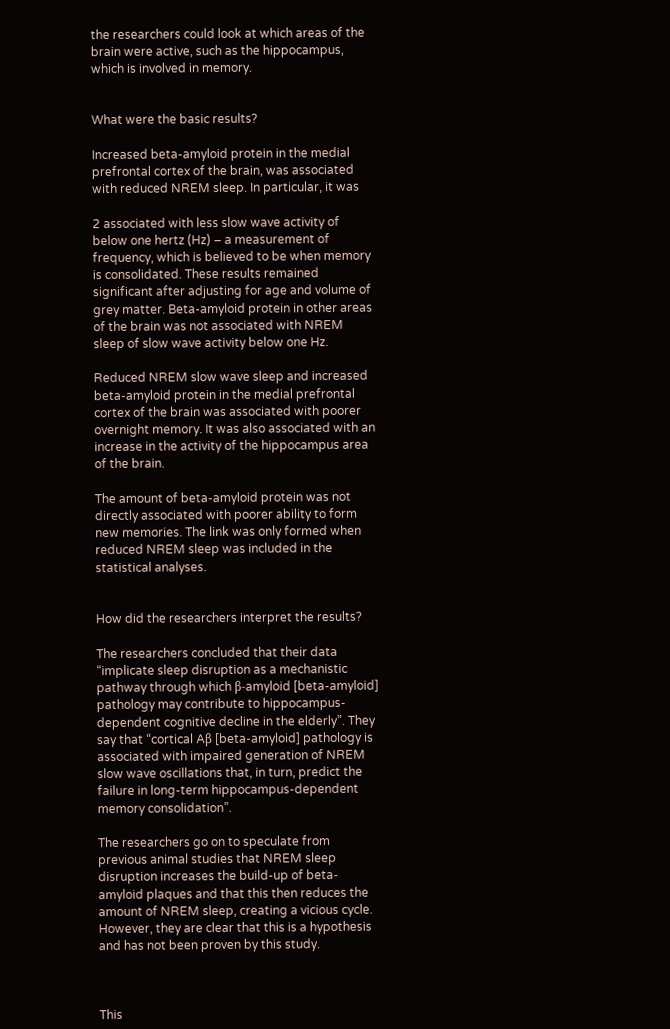the researchers could look at which areas of the brain were active, such as the hippocampus, which is involved in memory.


What were the basic results?

Increased beta-amyloid protein in the medial prefrontal cortex of the brain, was associated with reduced NREM sleep. In particular, it was

2 associated with less slow wave activity of below one hertz (Hz) – a measurement of frequency, which is believed to be when memory is consolidated. These results remained significant after adjusting for age and volume of grey matter. Beta-amyloid protein in other areas of the brain was not associated with NREM sleep of slow wave activity below one Hz.

Reduced NREM slow wave sleep and increased beta-amyloid protein in the medial prefrontal cortex of the brain was associated with poorer overnight memory. It was also associated with an increase in the activity of the hippocampus area of the brain.

The amount of beta-amyloid protein was not directly associated with poorer ability to form new memories. The link was only formed when reduced NREM sleep was included in the statistical analyses.


How did the researchers interpret the results?

The researchers concluded that their data “implicate sleep disruption as a mechanistic pathway through which β-amyloid [beta-amyloid] pathology may contribute to hippocampus-dependent cognitive decline in the elderly”. They say that “cortical Aβ [beta-amyloid] pathology is associated with impaired generation of NREM slow wave oscillations that, in turn, predict the failure in long-term hippocampus-dependent memory consolidation”.

The researchers go on to speculate from previous animal studies that NREM sleep disruption increases the build-up of beta-amyloid plaques and that this then reduces the amount of NREM sleep, creating a vicious cycle. However, they are clear that this is a hypothesis and has not been proven by this study.



This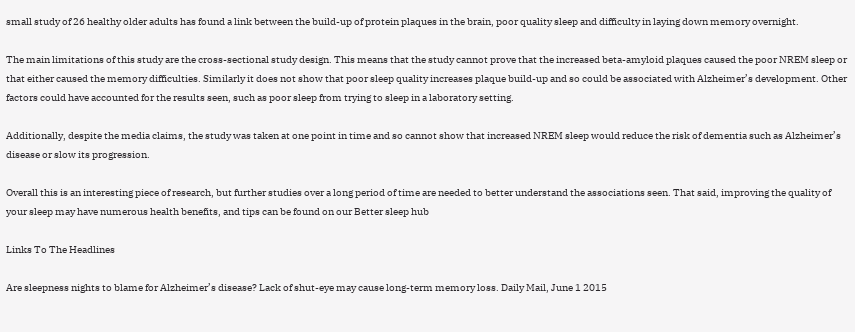small study of 26 healthy older adults has found a link between the build-up of protein plaques in the brain, poor quality sleep and difficulty in laying down memory overnight.

The main limitations of this study are the cross-sectional study design. This means that the study cannot prove that the increased beta-amyloid plaques caused the poor NREM sleep or that either caused the memory difficulties. Similarly it does not show that poor sleep quality increases plaque build-up and so could be associated with Alzheimer’s development. Other factors could have accounted for the results seen, such as poor sleep from trying to sleep in a laboratory setting.

Additionally, despite the media claims, the study was taken at one point in time and so cannot show that increased NREM sleep would reduce the risk of dementia such as Alzheimer’s disease or slow its progression.

Overall this is an interesting piece of research, but further studies over a long period of time are needed to better understand the associations seen. That said, improving the quality of your sleep may have numerous health benefits, and tips can be found on our Better sleep hub

Links To The Headlines

Are sleepness nights to blame for Alzheimer’s disease? Lack of shut-eye may cause long-term memory loss. Daily Mail, June 1 2015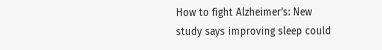How to fight Alzheimer’s: New study says improving sleep could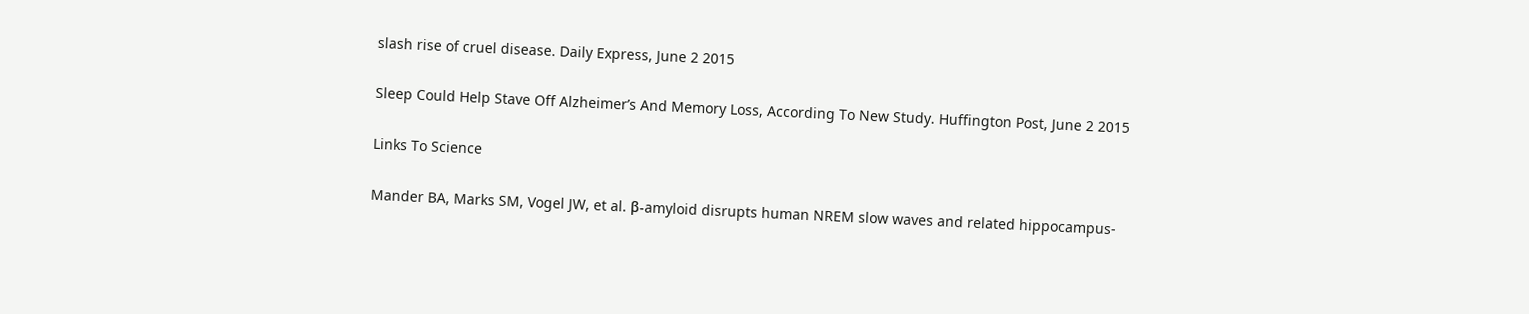slash rise of cruel disease. Daily Express, June 2 2015

Sleep Could Help Stave Off Alzheimer’s And Memory Loss, According To New Study. Huffington Post, June 2 2015

Links To Science

Mander BA, Marks SM, Vogel JW, et al. β-amyloid disrupts human NREM slow waves and related hippocampus-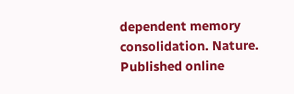dependent memory consolidation. Nature. Published online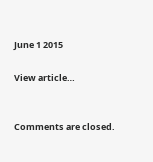June 1 2015

View article…


Comments are closed.